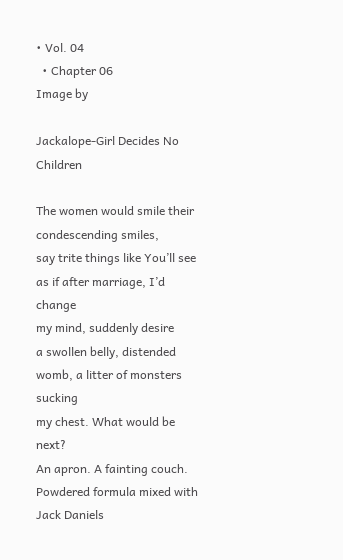• Vol. 04
  • Chapter 06
Image by

Jackalope-Girl Decides No Children

The women would smile their condescending smiles,
say trite things like You’ll see
as if after marriage, I’d change
my mind, suddenly desire
a swollen belly, distended
womb, a litter of monsters sucking
my chest. What would be next?
An apron. A fainting couch.
Powdered formula mixed with Jack Daniels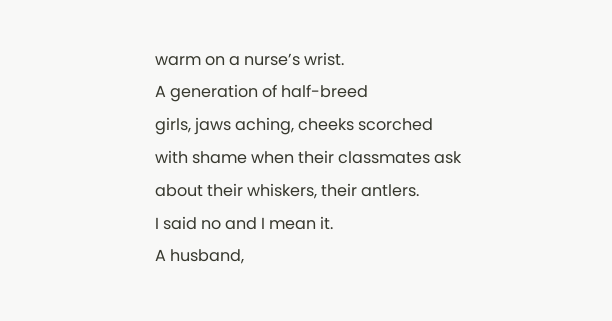warm on a nurse’s wrist.
A generation of half-breed
girls, jaws aching, cheeks scorched
with shame when their classmates ask
about their whiskers, their antlers.
I said no and I mean it.
A husband,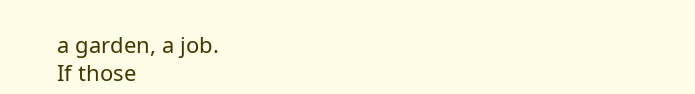a garden, a job.
If those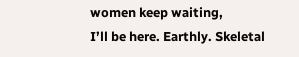women keep waiting,
I’ll be here. Earthly. Skeletal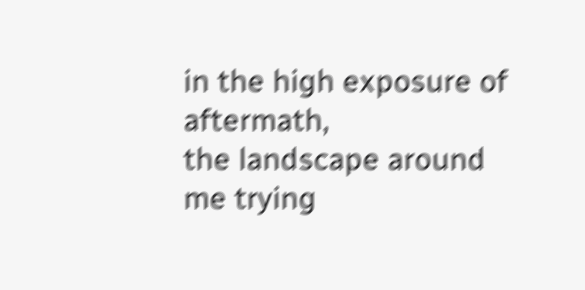in the high exposure of aftermath,
the landscape around me trying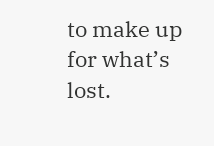to make up for what’s lost.